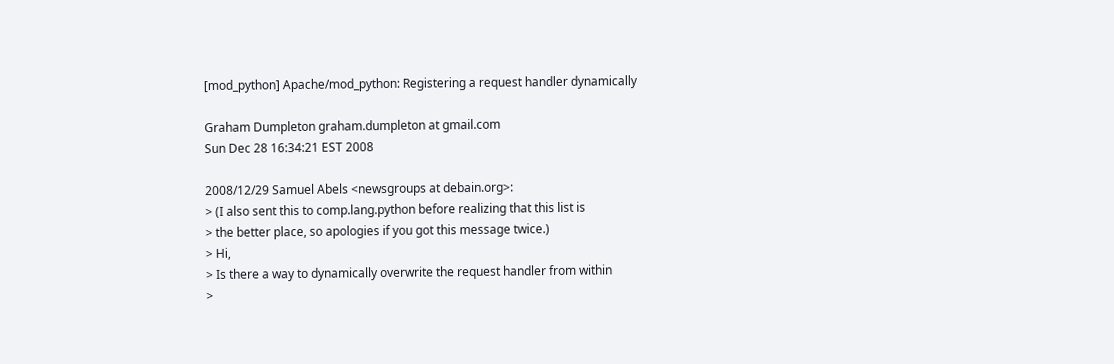[mod_python] Apache/mod_python: Registering a request handler dynamically

Graham Dumpleton graham.dumpleton at gmail.com
Sun Dec 28 16:34:21 EST 2008

2008/12/29 Samuel Abels <newsgroups at debain.org>:
> (I also sent this to comp.lang.python before realizing that this list is
> the better place, so apologies if you got this message twice.)
> Hi,
> Is there a way to dynamically overwrite the request handler from within
>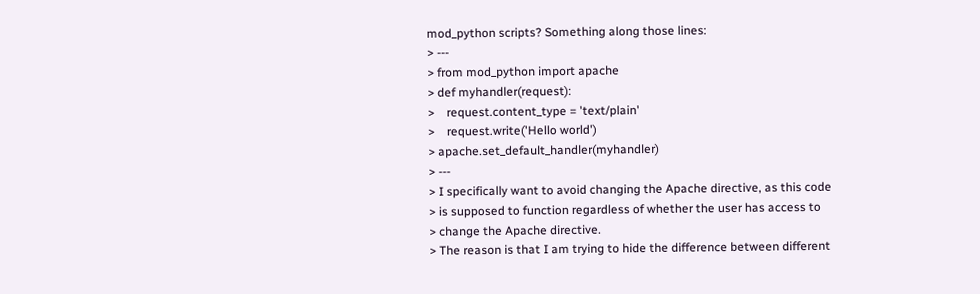mod_python scripts? Something along those lines:
> ---
> from mod_python import apache
> def myhandler(request):
>    request.content_type = 'text/plain'
>    request.write('Hello world')
> apache.set_default_handler(myhandler)
> ---
> I specifically want to avoid changing the Apache directive, as this code
> is supposed to function regardless of whether the user has access to
> change the Apache directive.
> The reason is that I am trying to hide the difference between different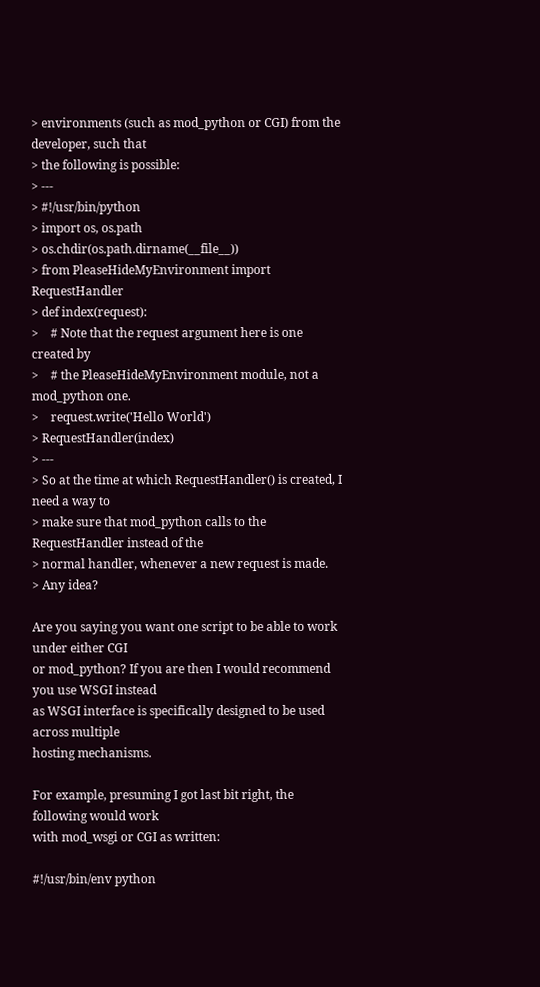> environments (such as mod_python or CGI) from the developer, such that
> the following is possible:
> ---
> #!/usr/bin/python
> import os, os.path
> os.chdir(os.path.dirname(__file__))
> from PleaseHideMyEnvironment import RequestHandler
> def index(request):
>    # Note that the request argument here is one created by
>    # the PleaseHideMyEnvironment module, not a mod_python one.
>    request.write('Hello World')
> RequestHandler(index)
> ---
> So at the time at which RequestHandler() is created, I need a way to
> make sure that mod_python calls to the RequestHandler instead of the
> normal handler, whenever a new request is made.
> Any idea?

Are you saying you want one script to be able to work under either CGI
or mod_python? If you are then I would recommend you use WSGI instead
as WSGI interface is specifically designed to be used across multiple
hosting mechanisms.

For example, presuming I got last bit right, the following would work
with mod_wsgi or CGI as written:

#!/usr/bin/env python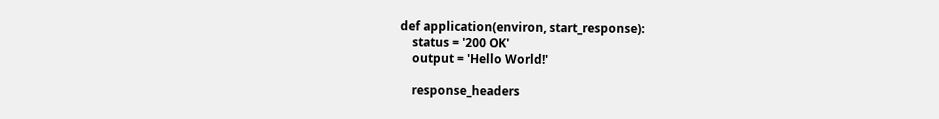def application(environ, start_response):
    status = '200 OK'
    output = 'Hello World!'

    response_headers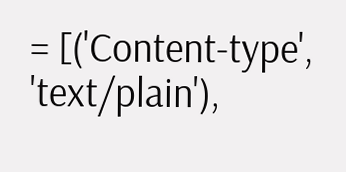= [('Content-type', 'text/plain'),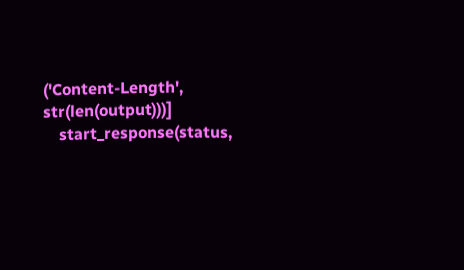('Content-Length', str(len(output)))]
    start_response(status,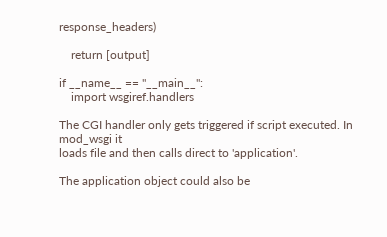response_headers)

    return [output]

if __name__ == "__main__":
    import wsgiref.handlers

The CGI handler only gets triggered if script executed. In mod_wsgi it
loads file and then calls direct to 'application'.

The application object could also be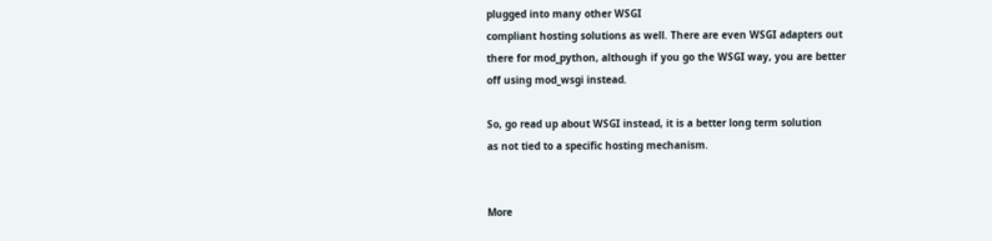plugged into many other WSGI
compliant hosting solutions as well. There are even WSGI adapters out
there for mod_python, although if you go the WSGI way, you are better
off using mod_wsgi instead.

So, go read up about WSGI instead, it is a better long term solution
as not tied to a specific hosting mechanism.


More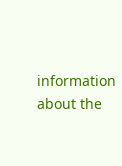information about the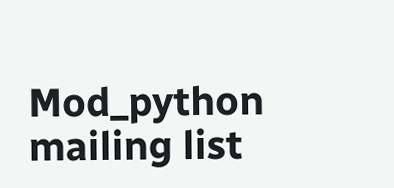Mod_python mailing list